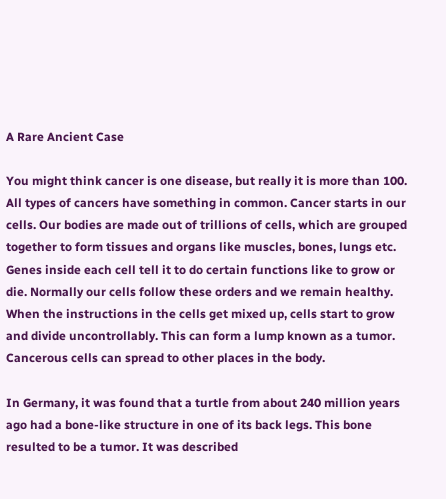A Rare Ancient Case

You might think cancer is one disease, but really it is more than 100. All types of cancers have something in common. Cancer starts in our cells. Our bodies are made out of trillions of cells, which are grouped together to form tissues and organs like muscles, bones, lungs etc. Genes inside each cell tell it to do certain functions like to grow or die. Normally our cells follow these orders and we remain healthy. When the instructions in the cells get mixed up, cells start to grow and divide uncontrollably. This can form a lump known as a tumor. Cancerous cells can spread to other places in the body.

In Germany, it was found that a turtle from about 240 million years ago had a bone-like structure in one of its back legs. This bone resulted to be a tumor. It was described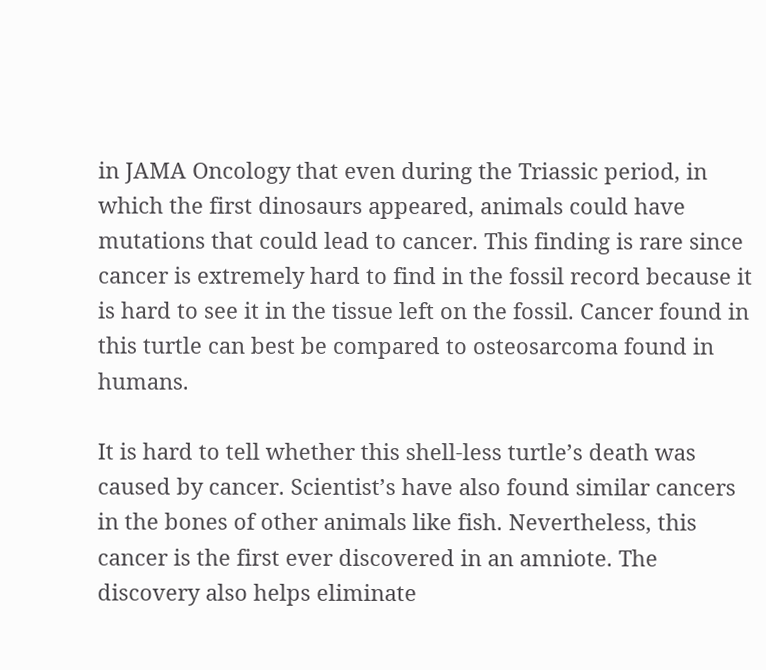in JAMA Oncology that even during the Triassic period, in which the first dinosaurs appeared, animals could have mutations that could lead to cancer. This finding is rare since cancer is extremely hard to find in the fossil record because it is hard to see it in the tissue left on the fossil. Cancer found in this turtle can best be compared to osteosarcoma found in humans.

It is hard to tell whether this shell-less turtle’s death was caused by cancer. Scientist’s have also found similar cancers in the bones of other animals like fish. Nevertheless, this cancer is the first ever discovered in an amniote. The discovery also helps eliminate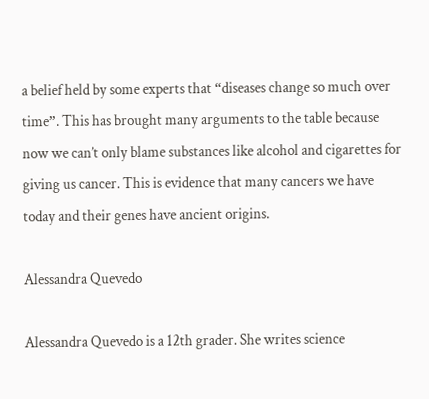a belief held by some experts that “diseases change so much over time”. This has brought many arguments to the table because now we can’t only blame substances like alcohol and cigarettes for giving us cancer. This is evidence that many cancers we have today and their genes have ancient origins.

Alessandra Quevedo

Alessandra Quevedo is a 12th grader. She writes science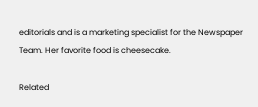editorials and is a marketing specialist for the Newspaper Team. Her favorite food is cheesecake.

Related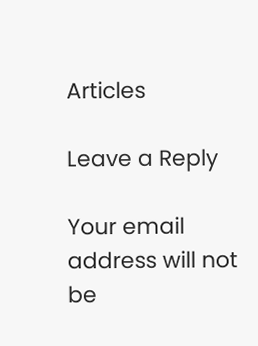Articles

Leave a Reply

Your email address will not be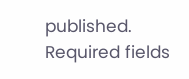published. Required fields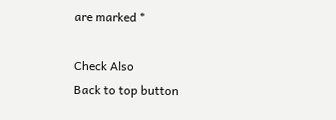are marked *

Check Also
Back to top button